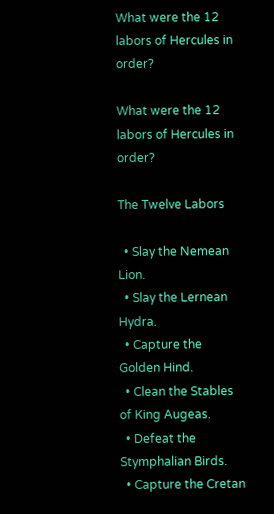What were the 12 labors of Hercules in order?

What were the 12 labors of Hercules in order?

The Twelve Labors

  • Slay the Nemean Lion.
  • Slay the Lernean Hydra.
  • Capture the Golden Hind.
  • Clean the Stables of King Augeas.
  • Defeat the Stymphalian Birds.
  • Capture the Cretan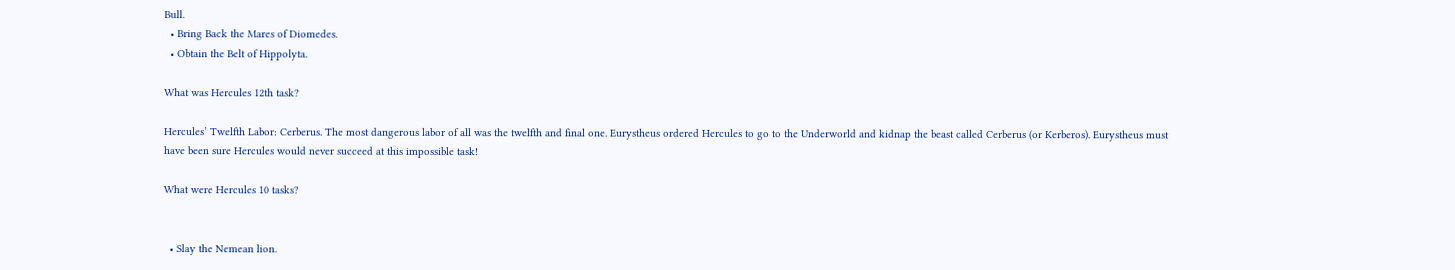Bull.
  • Bring Back the Mares of Diomedes.
  • Obtain the Belt of Hippolyta.

What was Hercules 12th task?

Hercules’ Twelfth Labor: Cerberus. The most dangerous labor of all was the twelfth and final one. Eurystheus ordered Hercules to go to the Underworld and kidnap the beast called Cerberus (or Kerberos). Eurystheus must have been sure Hercules would never succeed at this impossible task!

What were Hercules 10 tasks?


  • Slay the Nemean lion.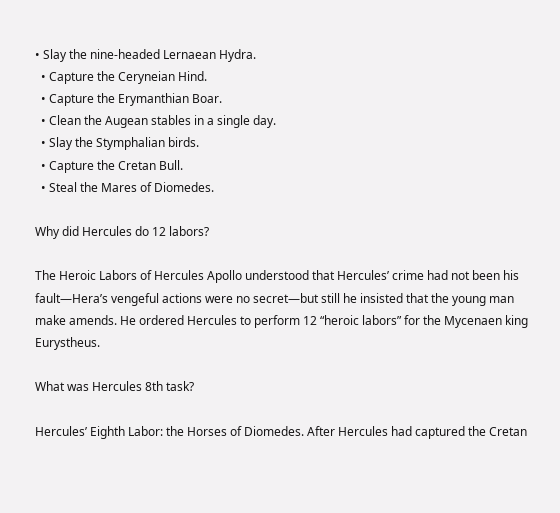• Slay the nine-headed Lernaean Hydra.
  • Capture the Ceryneian Hind.
  • Capture the Erymanthian Boar.
  • Clean the Augean stables in a single day.
  • Slay the Stymphalian birds.
  • Capture the Cretan Bull.
  • Steal the Mares of Diomedes.

Why did Hercules do 12 labors?

The Heroic Labors of Hercules Apollo understood that Hercules’ crime had not been his fault—Hera’s vengeful actions were no secret—but still he insisted that the young man make amends. He ordered Hercules to perform 12 “heroic labors” for the Mycenaen king Eurystheus.

What was Hercules 8th task?

Hercules’ Eighth Labor: the Horses of Diomedes. After Hercules had captured the Cretan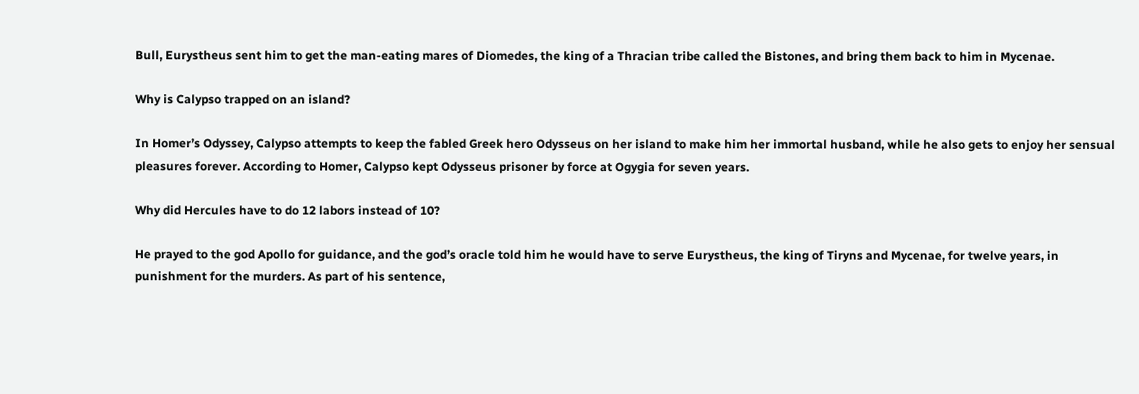Bull, Eurystheus sent him to get the man-eating mares of Diomedes, the king of a Thracian tribe called the Bistones, and bring them back to him in Mycenae.

Why is Calypso trapped on an island?

In Homer’s Odyssey, Calypso attempts to keep the fabled Greek hero Odysseus on her island to make him her immortal husband, while he also gets to enjoy her sensual pleasures forever. According to Homer, Calypso kept Odysseus prisoner by force at Ogygia for seven years.

Why did Hercules have to do 12 labors instead of 10?

He prayed to the god Apollo for guidance, and the god’s oracle told him he would have to serve Eurystheus, the king of Tiryns and Mycenae, for twelve years, in punishment for the murders. As part of his sentence,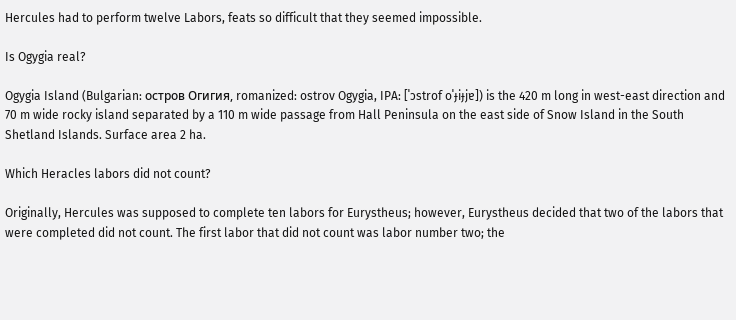Hercules had to perform twelve Labors, feats so difficult that they seemed impossible.

Is Ogygia real?

Ogygia Island (Bulgarian: остров Огигия, romanized: ostrov Ogygia, IPA: [ˈɔstrof oˈɟiɟjɐ]) is the 420 m long in west-east direction and 70 m wide rocky island separated by a 110 m wide passage from Hall Peninsula on the east side of Snow Island in the South Shetland Islands. Surface area 2 ha.

Which Heracles labors did not count?

Originally, Hercules was supposed to complete ten labors for Eurystheus; however, Eurystheus decided that two of the labors that were completed did not count. The first labor that did not count was labor number two; the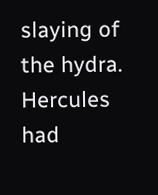slaying of the hydra. Hercules had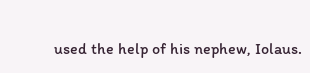used the help of his nephew, Iolaus.